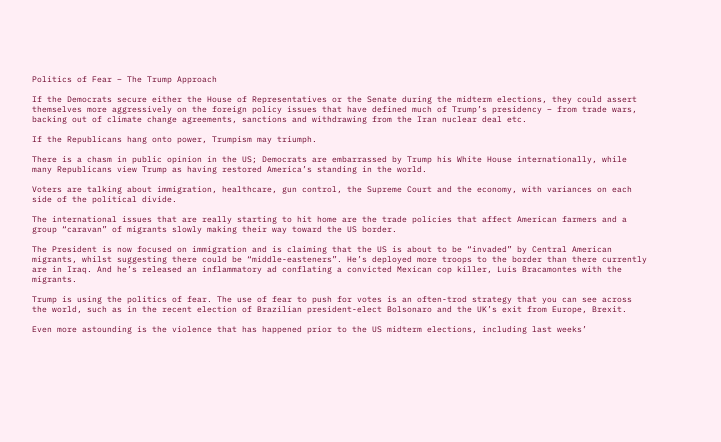Politics of Fear – The Trump Approach

If the Democrats secure either the House of Representatives or the Senate during the midterm elections, they could assert themselves more aggressively on the foreign policy issues that have defined much of Trump’s presidency – from trade wars, backing out of climate change agreements, sanctions and withdrawing from the Iran nuclear deal etc.

If the Republicans hang onto power, Trumpism may triumph.

There is a chasm in public opinion in the US; Democrats are embarrassed by Trump his White House internationally, while many Republicans view Trump as having restored America’s standing in the world.

Voters are talking about immigration, healthcare, gun control, the Supreme Court and the economy, with variances on each side of the political divide.

The international issues that are really starting to hit home are the trade policies that affect American farmers and a group “caravan” of migrants slowly making their way toward the US border.

The President is now focused on immigration and is claiming that the US is about to be “invaded” by Central American migrants, whilst suggesting there could be “middle-easteners”. He’s deployed more troops to the border than there currently are in Iraq. And he’s released an inflammatory ad conflating a convicted Mexican cop killer, Luis Bracamontes with the migrants.

Trump is using the politics of fear. The use of fear to push for votes is an often-trod strategy that you can see across the world, such as in the recent election of Brazilian president-elect Bolsonaro and the UK’s exit from Europe, Brexit.

Even more astounding is the violence that has happened prior to the US midterm elections, including last weeks’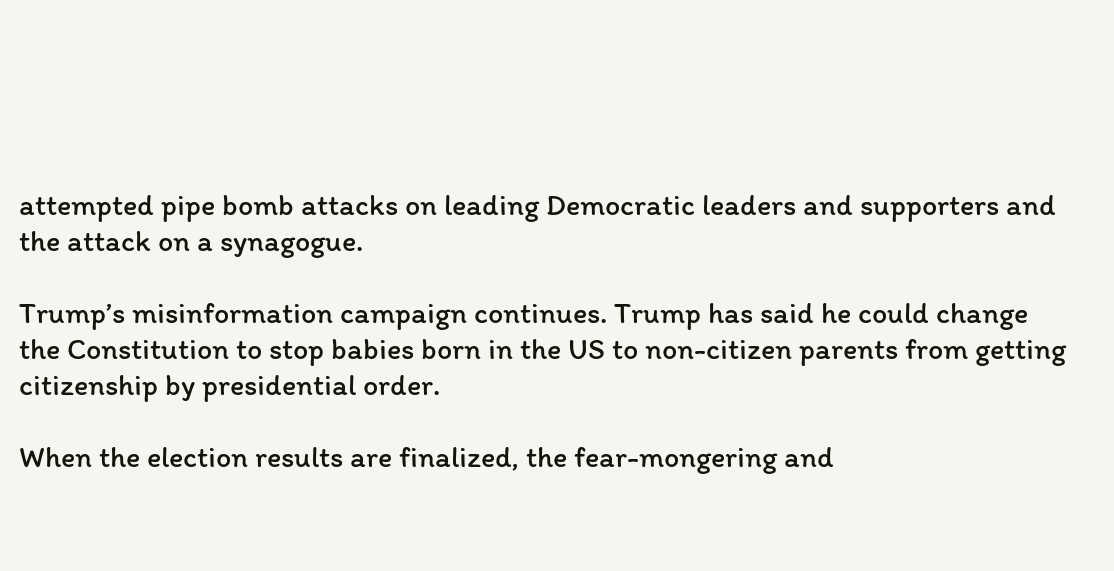attempted pipe bomb attacks on leading Democratic leaders and supporters and the attack on a synagogue.

Trump’s misinformation campaign continues. Trump has said he could change the Constitution to stop babies born in the US to non-citizen parents from getting citizenship by presidential order.

When the election results are finalized, the fear-mongering and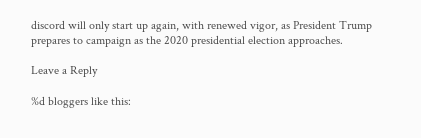discord will only start up again, with renewed vigor, as President Trump prepares to campaign as the 2020 presidential election approaches.

Leave a Reply

%d bloggers like this: